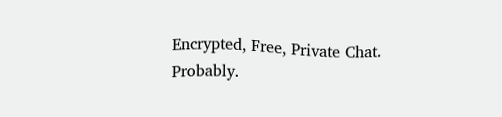Encrypted, Free, Private Chat. Probably.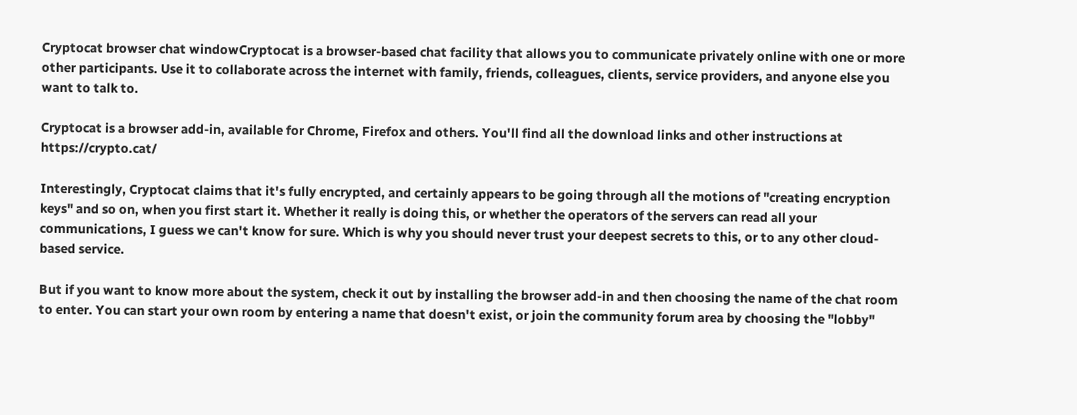Cryptocat browser chat windowCryptocat is a browser-based chat facility that allows you to communicate privately online with one or more other participants. Use it to collaborate across the internet with family, friends, colleagues, clients, service providers, and anyone else you want to talk to.

Cryptocat is a browser add-in, available for Chrome, Firefox and others. You'll find all the download links and other instructions at https://crypto.cat/

Interestingly, Cryptocat claims that it's fully encrypted, and certainly appears to be going through all the motions of "creating encryption keys" and so on, when you first start it. Whether it really is doing this, or whether the operators of the servers can read all your communications, I guess we can't know for sure. Which is why you should never trust your deepest secrets to this, or to any other cloud-based service.

But if you want to know more about the system, check it out by installing the browser add-in and then choosing the name of the chat room to enter. You can start your own room by entering a name that doesn't exist, or join the community forum area by choosing the "lobby"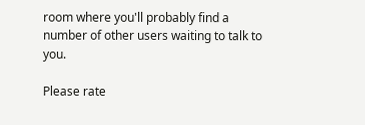room where you'll probably find a number of other users waiting to talk to you.

Please rate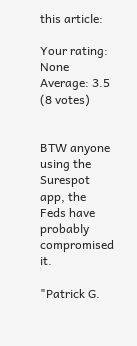this article:

Your rating: None
Average: 3.5 (8 votes)


BTW anyone using the Surespot app, the Feds have probably compromised it.

"Patrick G.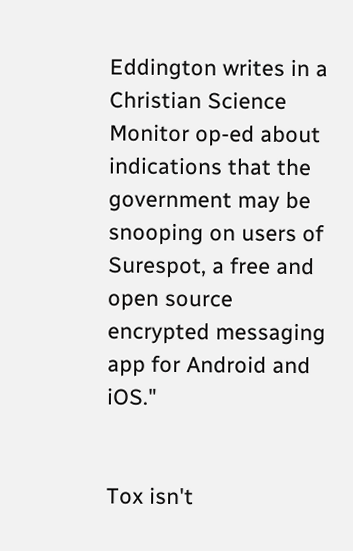Eddington writes in a Christian Science Monitor op-ed about indications that the government may be snooping on users of Surespot, a free and open source encrypted messaging app for Android and iOS."


Tox isn't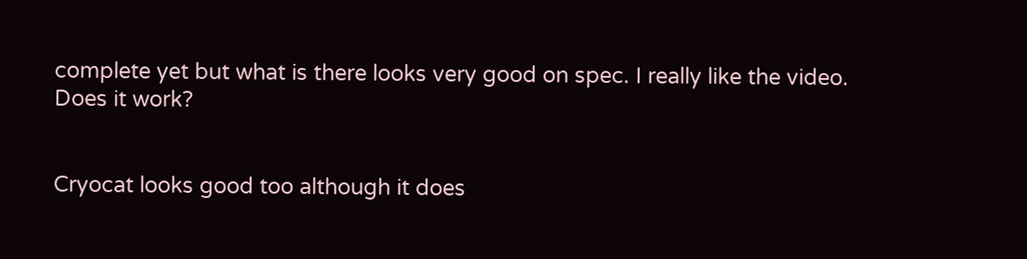complete yet but what is there looks very good on spec. I really like the video. Does it work?


Cryocat looks good too although it does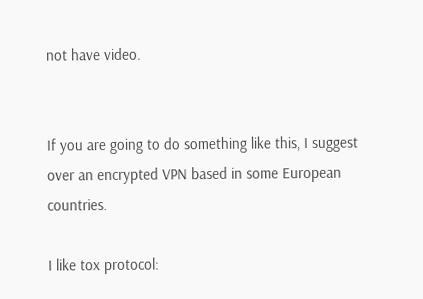not have video.


If you are going to do something like this, I suggest over an encrypted VPN based in some European countries.

I like tox protocol: